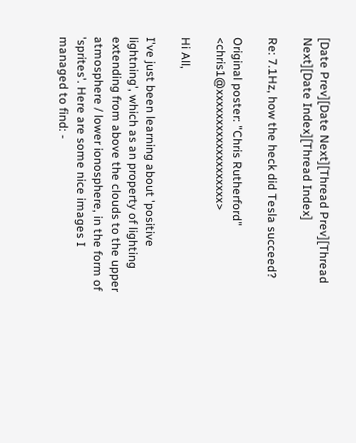[Date Prev][Date Next][Thread Prev][Thread Next][Date Index][Thread Index]

Re: 7.1Hz, how the heck did Tesla succeed?

Original poster: "Chris Rutherford" <chris1@xxxxxxxxxxxxxxxxxxx>

Hi All,

I've just been learning about 'positive lightning', which as an property of lighting extending from above the clouds to the upper atmosphere / lower ionosphere, in the form of 'sprites'. Here are some nice images I managed to find: -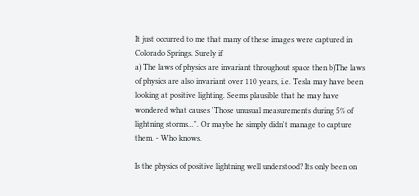It just occurred to me that many of these images were captured in Colorado Springs. Surely if
a) The laws of physics are invariant throughout space then b)The laws of physics are also invariant over 110 years, i.e. Tesla may have been looking at positive lighting. Seems plausible that he may have wondered what causes 'Those unusual measurements during 5% of lightning storms...". Or maybe he simply didn't manage to capture them. - Who knows.

Is the physics of positive lightning well understood? Its only been on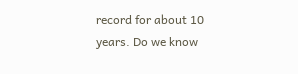record for about 10 years. Do we know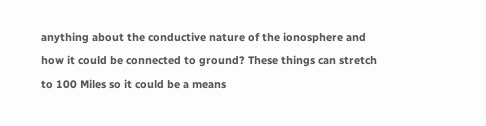anything about the conductive nature of the ionosphere and how it could be connected to ground? These things can stretch to 100 Miles so it could be a means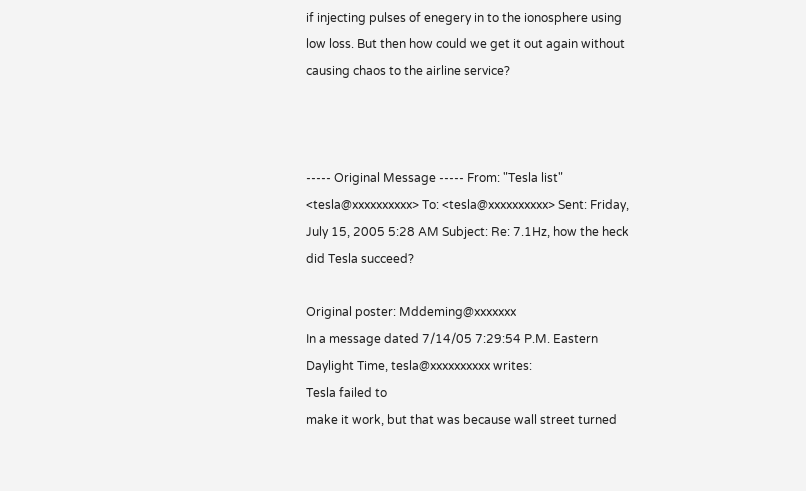if injecting pulses of enegery in to the ionosphere using low loss. But then how could we get it out again without causing chaos to the airline service?



----- Original Message ----- From: "Tesla list" <tesla@xxxxxxxxxx> To: <tesla@xxxxxxxxxx> Sent: Friday, July 15, 2005 5:28 AM Subject: Re: 7.1Hz, how the heck did Tesla succeed?

Original poster: Mddeming@xxxxxxx
In a message dated 7/14/05 7:29:54 P.M. Eastern Daylight Time, tesla@xxxxxxxxxx writes:
Tesla failed to
make it work, but that was because wall street turned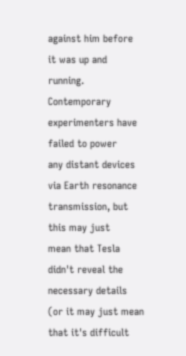against him before
it was up and running. Contemporary experimenters have failed to power
any distant devices via Earth resonance transmission, but this may just
mean that Tesla didn't reveal the necessary details (or it may just mean
that it's difficult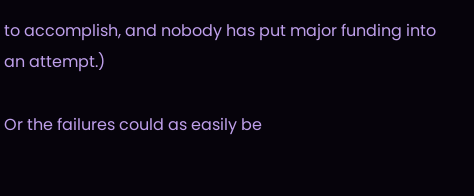to accomplish, and nobody has put major funding into
an attempt.)

Or the failures could as easily be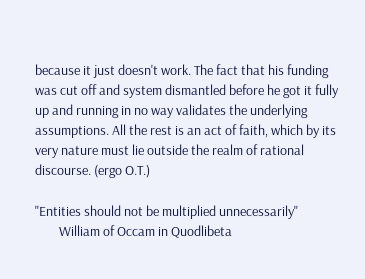because it just doesn't work. The fact that his funding was cut off and system dismantled before he got it fully up and running in no way validates the underlying assumptions. All the rest is an act of faith, which by its very nature must lie outside the realm of rational discourse. (ergo O.T.)

"Entities should not be multiplied unnecessarily"
        William of Occam in Quodlibeta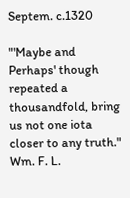Septem. c.1320

"'Maybe and Perhaps' though repeated a thousandfold, bring us not one iota closer to any truth."
Wm. F. L.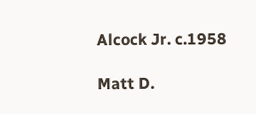Alcock Jr. c.1958

Matt D.